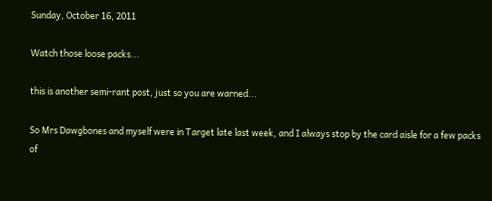Sunday, October 16, 2011

Watch those loose packs...

this is another semi-rant post, just so you are warned...

So Mrs Dawgbones and myself were in Target late last week, and I always stop by the card aisle for a few packs of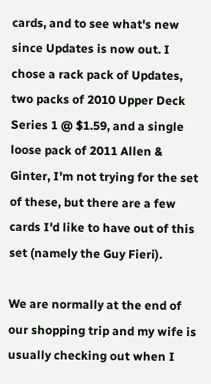cards, and to see what's new since Updates is now out. I chose a rack pack of Updates, two packs of 2010 Upper Deck Series 1 @ $1.59, and a single loose pack of 2011 Allen & Ginter, I'm not trying for the set of these, but there are a few cards I'd like to have out of this set (namely the Guy Fieri).

We are normally at the end of our shopping trip and my wife is usually checking out when I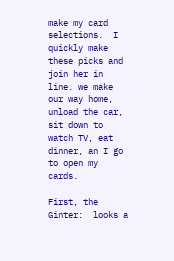make my card selections.  I quickly make these picks and join her in line. we make our way home, unload the car, sit down to watch TV, eat dinner, an I go to open my cards.

First, the Ginter:  looks a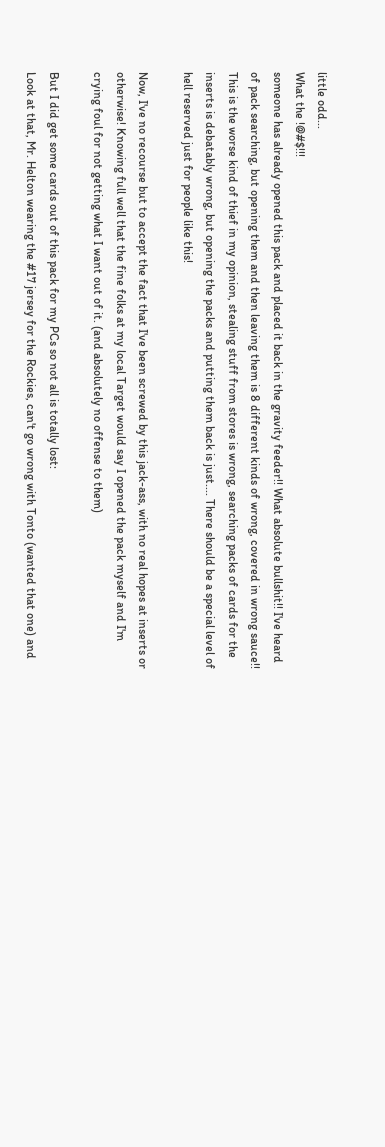little odd...
What the !@#$!!!
someone has already opened this pack and placed it back in the gravity feeder!! What absolute bullshit!! I've heard of pack searching, but opening them and then leaving them is 8 different kinds of wrong, covered in wrong sauce!! This is the worse kind of thief in my opinion, stealing stuff from stores is wrong, searching packs of cards for the inserts is debatably wrong, but opening the packs and putting them back is just.... There should be a special level of hell reserved just for people like this!

Now, I've no recourse but to accept the fact that I've been screwed by this jack-ass, with no real hopes at inserts or otherwise! Knowing full well that the fine folks at my local Target would say I opened the pack myself and I'm crying foul for not getting what I want out of it. (and absolutely no offense to them)

But I did get some cards out of this pack for my PCs so not all is totally lost:
Look at that, Mr. Helton wearing the #17 jersey for the Rockies, can't go wrong with Tonto (wanted that one) and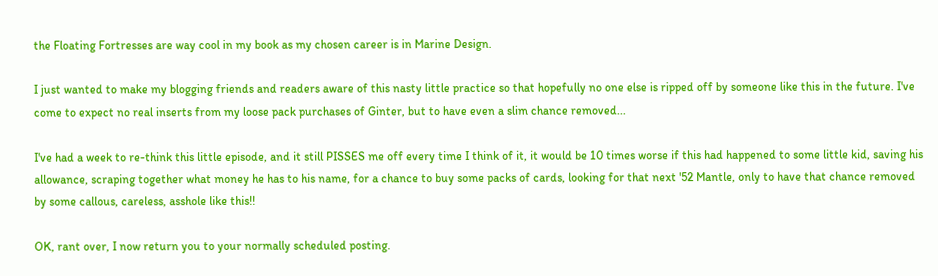the Floating Fortresses are way cool in my book as my chosen career is in Marine Design.

I just wanted to make my blogging friends and readers aware of this nasty little practice so that hopefully no one else is ripped off by someone like this in the future. I've come to expect no real inserts from my loose pack purchases of Ginter, but to have even a slim chance removed...

I've had a week to re-think this little episode, and it still PISSES me off every time I think of it, it would be 10 times worse if this had happened to some little kid, saving his allowance, scraping together what money he has to his name, for a chance to buy some packs of cards, looking for that next '52 Mantle, only to have that chance removed by some callous, careless, asshole like this!!

OK, rant over, I now return you to your normally scheduled posting.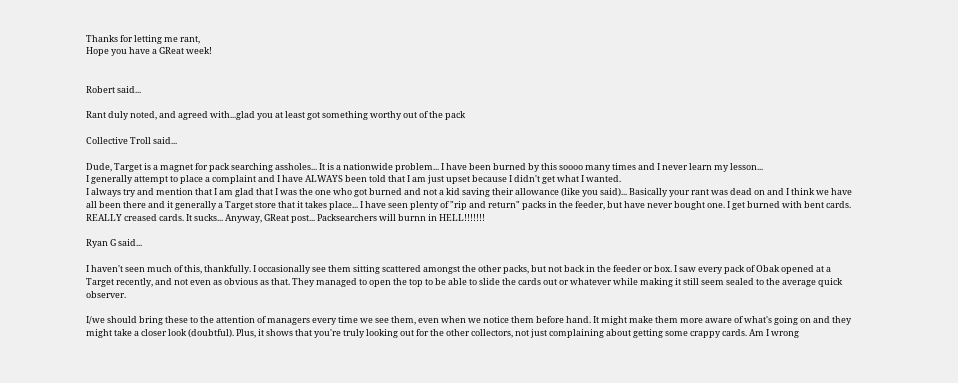Thanks for letting me rant,
Hope you have a GReat week!


Robert said...

Rant duly noted, and agreed with...glad you at least got something worthy out of the pack

Collective Troll said...

Dude, Target is a magnet for pack searching assholes... It is a nationwide problem... I have been burned by this soooo many times and I never learn my lesson...
I generally attempt to place a complaint and I have ALWAYS been told that I am just upset because I didn't get what I wanted.
I always try and mention that I am glad that I was the one who got burned and not a kid saving their allowance (like you said)... Basically your rant was dead on and I think we have all been there and it generally a Target store that it takes place... I have seen plenty of "rip and return" packs in the feeder, but have never bought one. I get burned with bent cards. REALLY creased cards. It sucks... Anyway, GReat post... Packsearchers will burnn in HELL!!!!!!!

Ryan G said...

I haven't seen much of this, thankfully. I occasionally see them sitting scattered amongst the other packs, but not back in the feeder or box. I saw every pack of Obak opened at a Target recently, and not even as obvious as that. They managed to open the top to be able to slide the cards out or whatever while making it still seem sealed to the average quick observer.

I/we should bring these to the attention of managers every time we see them, even when we notice them before hand. It might make them more aware of what's going on and they might take a closer look (doubtful). Plus, it shows that you're truly looking out for the other collectors, not just complaining about getting some crappy cards. Am I wrong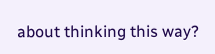about thinking this way?